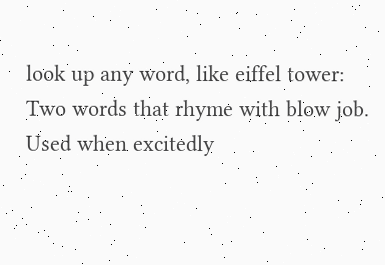look up any word, like eiffel tower:
Two words that rhyme with blow job. Used when excitedly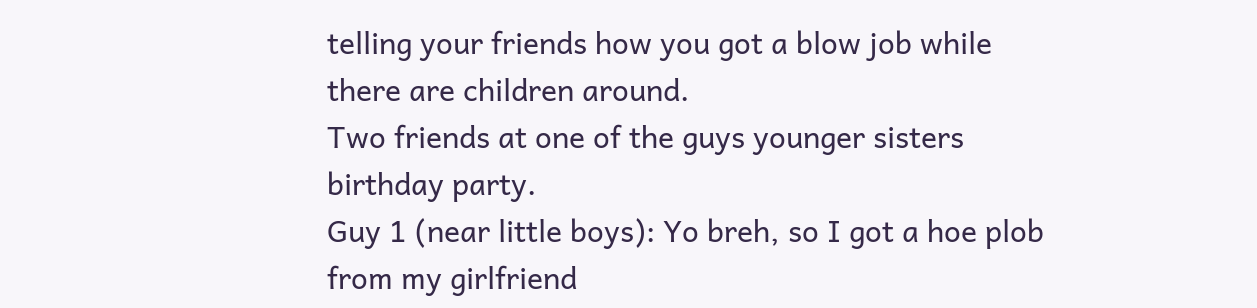telling your friends how you got a blow job while there are children around.
Two friends at one of the guys younger sisters birthday party.
Guy 1 (near little boys): Yo breh, so I got a hoe plob from my girlfriend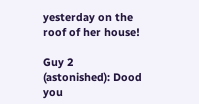yesterday on the roof of her house!

Guy 2 (astonished): Dood you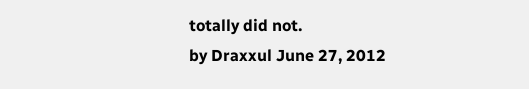totally did not.
by Draxxul June 27, 2012